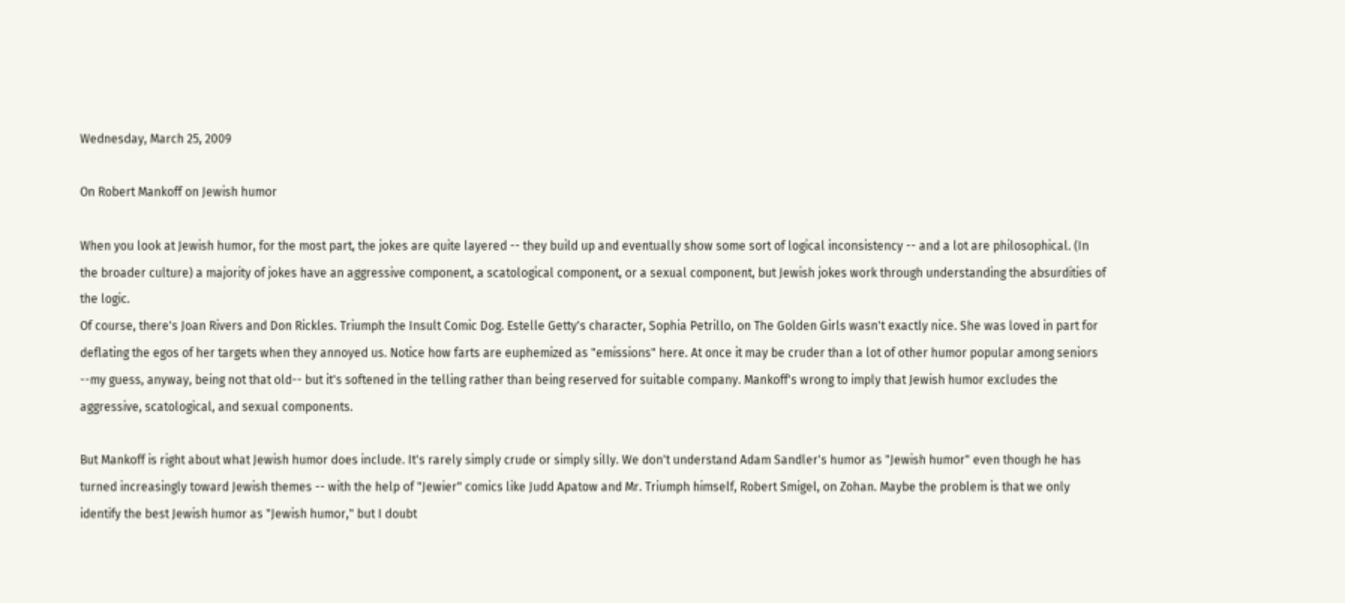Wednesday, March 25, 2009

On Robert Mankoff on Jewish humor

When you look at Jewish humor, for the most part, the jokes are quite layered -- they build up and eventually show some sort of logical inconsistency -- and a lot are philosophical. (In the broader culture) a majority of jokes have an aggressive component, a scatological component, or a sexual component, but Jewish jokes work through understanding the absurdities of the logic.
Of course, there's Joan Rivers and Don Rickles. Triumph the Insult Comic Dog. Estelle Getty's character, Sophia Petrillo, on The Golden Girls wasn't exactly nice. She was loved in part for deflating the egos of her targets when they annoyed us. Notice how farts are euphemized as "emissions" here. At once it may be cruder than a lot of other humor popular among seniors --my guess, anyway, being not that old-- but it's softened in the telling rather than being reserved for suitable company. Mankoff's wrong to imply that Jewish humor excludes the aggressive, scatological, and sexual components.

But Mankoff is right about what Jewish humor does include. It's rarely simply crude or simply silly. We don't understand Adam Sandler's humor as "Jewish humor" even though he has turned increasingly toward Jewish themes -- with the help of "Jewier" comics like Judd Apatow and Mr. Triumph himself, Robert Smigel, on Zohan. Maybe the problem is that we only identify the best Jewish humor as "Jewish humor," but I doubt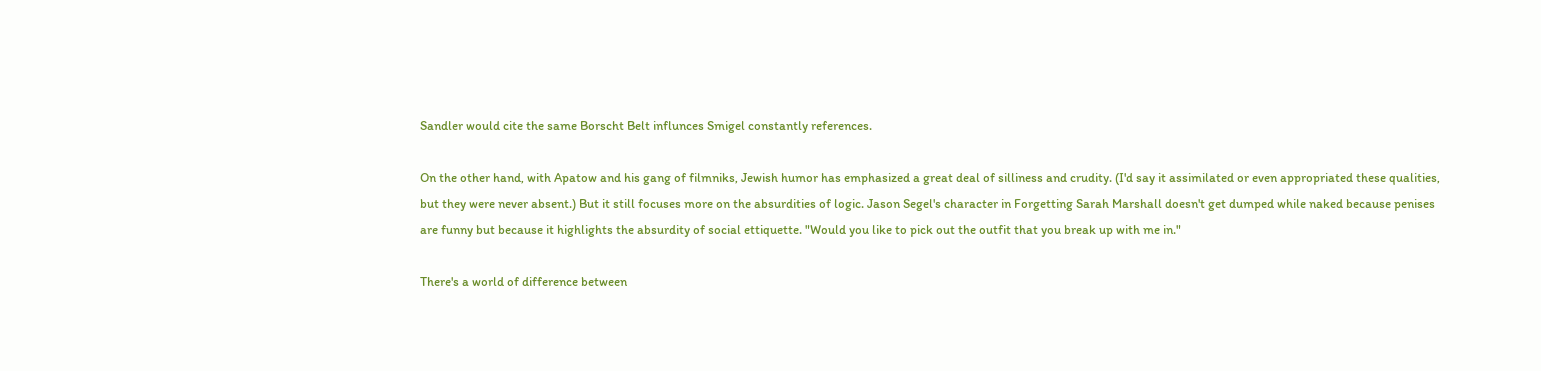Sandler would cite the same Borscht Belt influnces Smigel constantly references.

On the other hand, with Apatow and his gang of filmniks, Jewish humor has emphasized a great deal of silliness and crudity. (I'd say it assimilated or even appropriated these qualities, but they were never absent.) But it still focuses more on the absurdities of logic. Jason Segel's character in Forgetting Sarah Marshall doesn't get dumped while naked because penises are funny but because it highlights the absurdity of social ettiquette. "Would you like to pick out the outfit that you break up with me in."

There's a world of difference between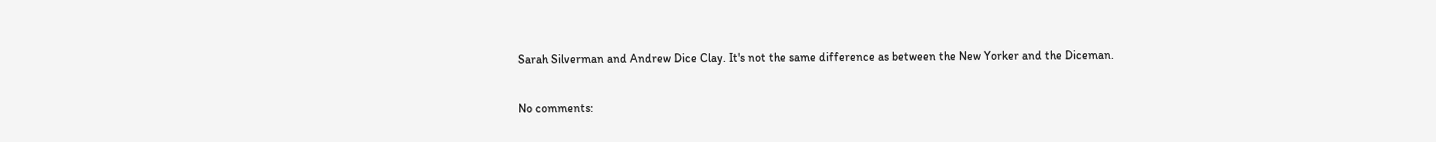Sarah Silverman and Andrew Dice Clay. It's not the same difference as between the New Yorker and the Diceman.

No comments: